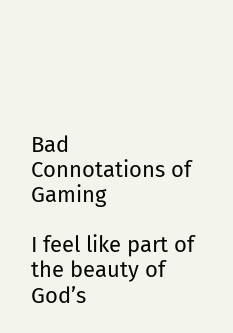Bad Connotations of Gaming

I feel like part of the beauty of God’s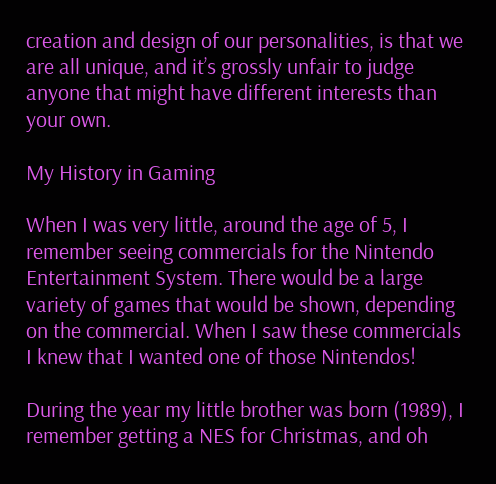creation and design of our personalities, is that we are all unique, and it’s grossly unfair to judge anyone that might have different interests than your own.

My History in Gaming

When I was very little, around the age of 5, I remember seeing commercials for the Nintendo Entertainment System. There would be a large variety of games that would be shown, depending on the commercial. When I saw these commercials I knew that I wanted one of those Nintendos!

During the year my little brother was born (1989), I remember getting a NES for Christmas, and oh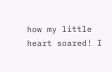how my little heart soared! I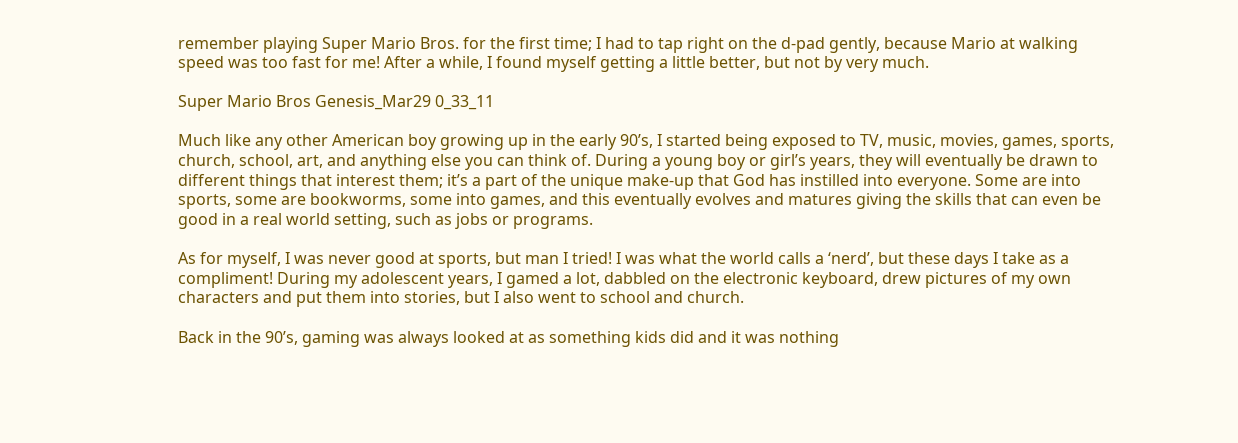remember playing Super Mario Bros. for the first time; I had to tap right on the d-pad gently, because Mario at walking speed was too fast for me! After a while, I found myself getting a little better, but not by very much.

Super Mario Bros Genesis_Mar29 0_33_11

Much like any other American boy growing up in the early 90’s, I started being exposed to TV, music, movies, games, sports, church, school, art, and anything else you can think of. During a young boy or girl’s years, they will eventually be drawn to different things that interest them; it’s a part of the unique make-up that God has instilled into everyone. Some are into sports, some are bookworms, some into games, and this eventually evolves and matures giving the skills that can even be good in a real world setting, such as jobs or programs.

As for myself, I was never good at sports, but man I tried! I was what the world calls a ‘nerd’, but these days I take as a compliment! During my adolescent years, I gamed a lot, dabbled on the electronic keyboard, drew pictures of my own characters and put them into stories, but I also went to school and church.

Back in the 90’s, gaming was always looked at as something kids did and it was nothing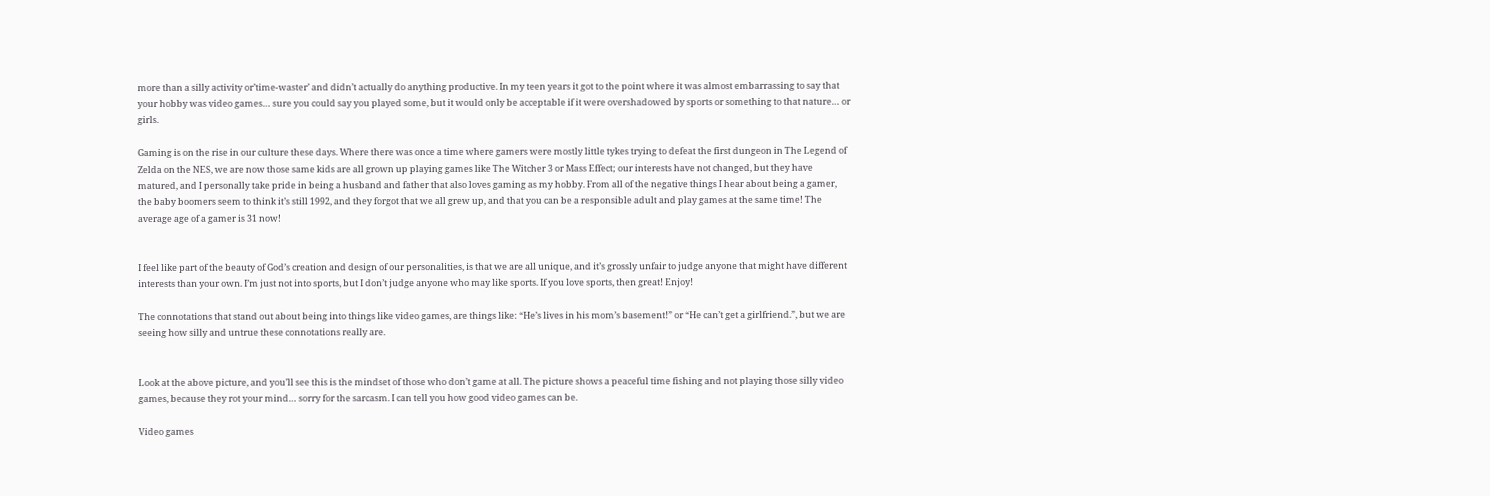more than a silly activity or’time-waster’ and didn’t actually do anything productive. In my teen years it got to the point where it was almost embarrassing to say that your hobby was video games… sure you could say you played some, but it would only be acceptable if it were overshadowed by sports or something to that nature… or girls.

Gaming is on the rise in our culture these days. Where there was once a time where gamers were mostly little tykes trying to defeat the first dungeon in The Legend of Zelda on the NES, we are now those same kids are all grown up playing games like The Witcher 3 or Mass Effect; our interests have not changed, but they have matured, and I personally take pride in being a husband and father that also loves gaming as my hobby. From all of the negative things I hear about being a gamer, the baby boomers seem to think it’s still 1992, and they forgot that we all grew up, and that you can be a responsible adult and play games at the same time! The average age of a gamer is 31 now!


I feel like part of the beauty of God’s creation and design of our personalities, is that we are all unique, and it’s grossly unfair to judge anyone that might have different interests than your own. I’m just not into sports, but I don’t judge anyone who may like sports. If you love sports, then great! Enjoy!

The connotations that stand out about being into things like video games, are things like: “He’s lives in his mom’s basement!” or “He can’t get a girlfriend.”, but we are seeing how silly and untrue these connotations really are.


Look at the above picture, and you’ll see this is the mindset of those who don’t game at all. The picture shows a peaceful time fishing and not playing those silly video games, because they rot your mind… sorry for the sarcasm. I can tell you how good video games can be.

Video games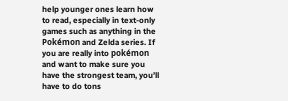help younger ones learn how to read, especially in text-only games such as anything in the Pokémon and Zelda series. If you are really into pokémon and want to make sure you have the strongest team, you’ll have to do tons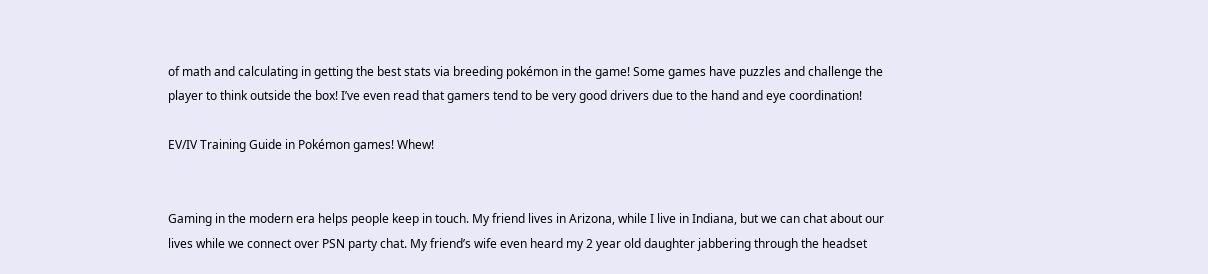of math and calculating in getting the best stats via breeding pokémon in the game! Some games have puzzles and challenge the player to think outside the box! I’ve even read that gamers tend to be very good drivers due to the hand and eye coordination!

EV/IV Training Guide in Pokémon games! Whew!


Gaming in the modern era helps people keep in touch. My friend lives in Arizona, while I live in Indiana, but we can chat about our lives while we connect over PSN party chat. My friend’s wife even heard my 2 year old daughter jabbering through the headset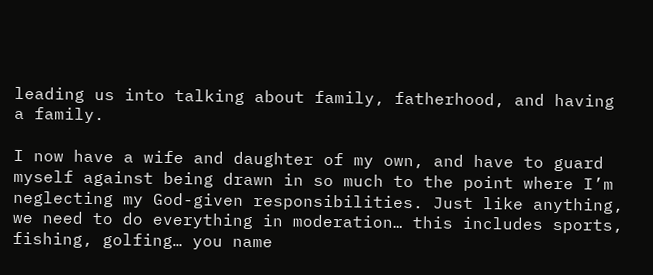leading us into talking about family, fatherhood, and having a family.

I now have a wife and daughter of my own, and have to guard myself against being drawn in so much to the point where I’m neglecting my God-given responsibilities. Just like anything, we need to do everything in moderation… this includes sports, fishing, golfing… you name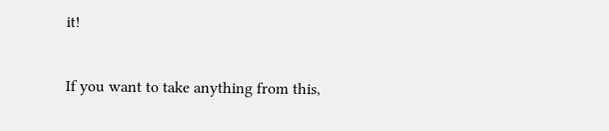it!

If you want to take anything from this,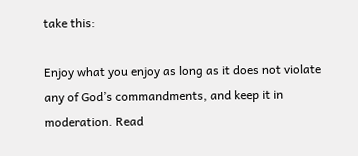take this:

Enjoy what you enjoy as long as it does not violate any of God’s commandments, and keep it in moderation. Read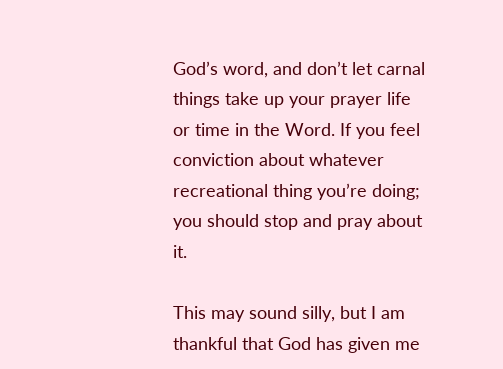God’s word, and don’t let carnal things take up your prayer life or time in the Word. If you feel conviction about whatever recreational thing you’re doing; you should stop and pray about it.

This may sound silly, but I am thankful that God has given me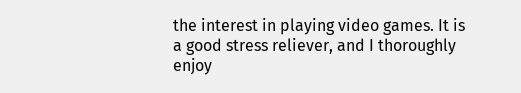the interest in playing video games. It is a good stress reliever, and I thoroughly enjoy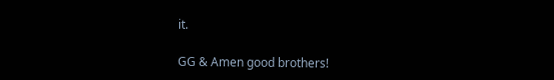it.

GG & Amen good brothers!